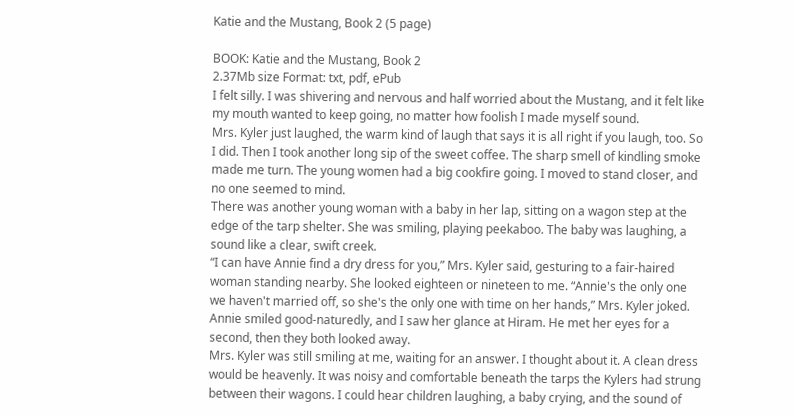Katie and the Mustang, Book 2 (5 page)

BOOK: Katie and the Mustang, Book 2
2.37Mb size Format: txt, pdf, ePub
I felt silly. I was shivering and nervous and half worried about the Mustang, and it felt like my mouth wanted to keep going, no matter how foolish I made myself sound.
Mrs. Kyler just laughed, the warm kind of laugh that says it is all right if you laugh, too. So I did. Then I took another long sip of the sweet coffee. The sharp smell of kindling smoke made me turn. The young women had a big cookfire going. I moved to stand closer, and no one seemed to mind.
There was another young woman with a baby in her lap, sitting on a wagon step at the edge of the tarp shelter. She was smiling, playing peekaboo. The baby was laughing, a sound like a clear, swift creek.
“I can have Annie find a dry dress for you,” Mrs. Kyler said, gesturing to a fair-haired woman standing nearby. She looked eighteen or nineteen to me. “Annie's the only one we haven't married off, so she's the only one with time on her hands,” Mrs. Kyler joked. Annie smiled good-naturedly, and I saw her glance at Hiram. He met her eyes for a second, then they both looked away.
Mrs. Kyler was still smiling at me, waiting for an answer. I thought about it. A clean dress would be heavenly. It was noisy and comfortable beneath the tarps the Kylers had strung between their wagons. I could hear children laughing, a baby crying, and the sound of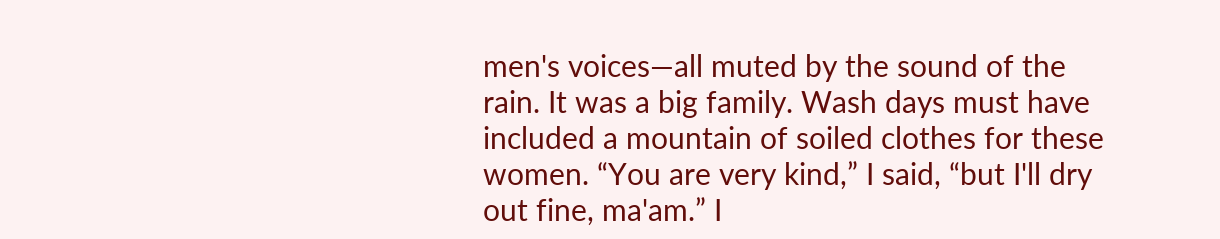men's voices—all muted by the sound of the rain. It was a big family. Wash days must have included a mountain of soiled clothes for these women. “You are very kind,” I said, “but I'll dry out fine, ma'am.” I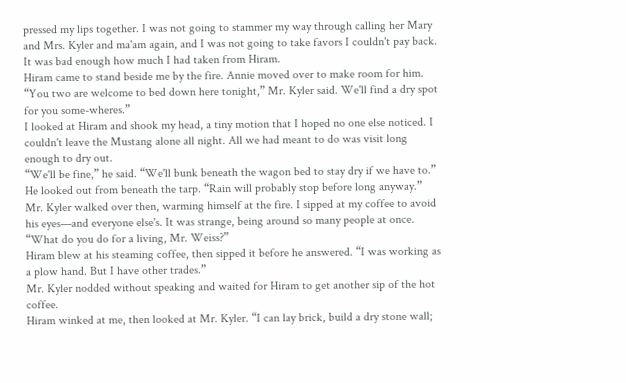pressed my lips together. I was not going to stammer my way through calling her Mary and Mrs. Kyler and ma'am again, and I was not going to take favors I couldn't pay back. It was bad enough how much I had taken from Hiram.
Hiram came to stand beside me by the fire. Annie moved over to make room for him.
“You two are welcome to bed down here tonight,” Mr. Kyler said. We'll find a dry spot for you some-wheres.”
I looked at Hiram and shook my head, a tiny motion that I hoped no one else noticed. I couldn't leave the Mustang alone all night. All we had meant to do was visit long enough to dry out.
“We'll be fine,” he said. “We'll bunk beneath the wagon bed to stay dry if we have to.” He looked out from beneath the tarp. “Rain will probably stop before long anyway.”
Mr. Kyler walked over then, warming himself at the fire. I sipped at my coffee to avoid his eyes—and everyone else's. It was strange, being around so many people at once.
“What do you do for a living, Mr. Weiss?”
Hiram blew at his steaming coffee, then sipped it before he answered. “I was working as a plow hand. But I have other trades.”
Mr. Kyler nodded without speaking and waited for Hiram to get another sip of the hot coffee.
Hiram winked at me, then looked at Mr. Kyler. “I can lay brick, build a dry stone wall;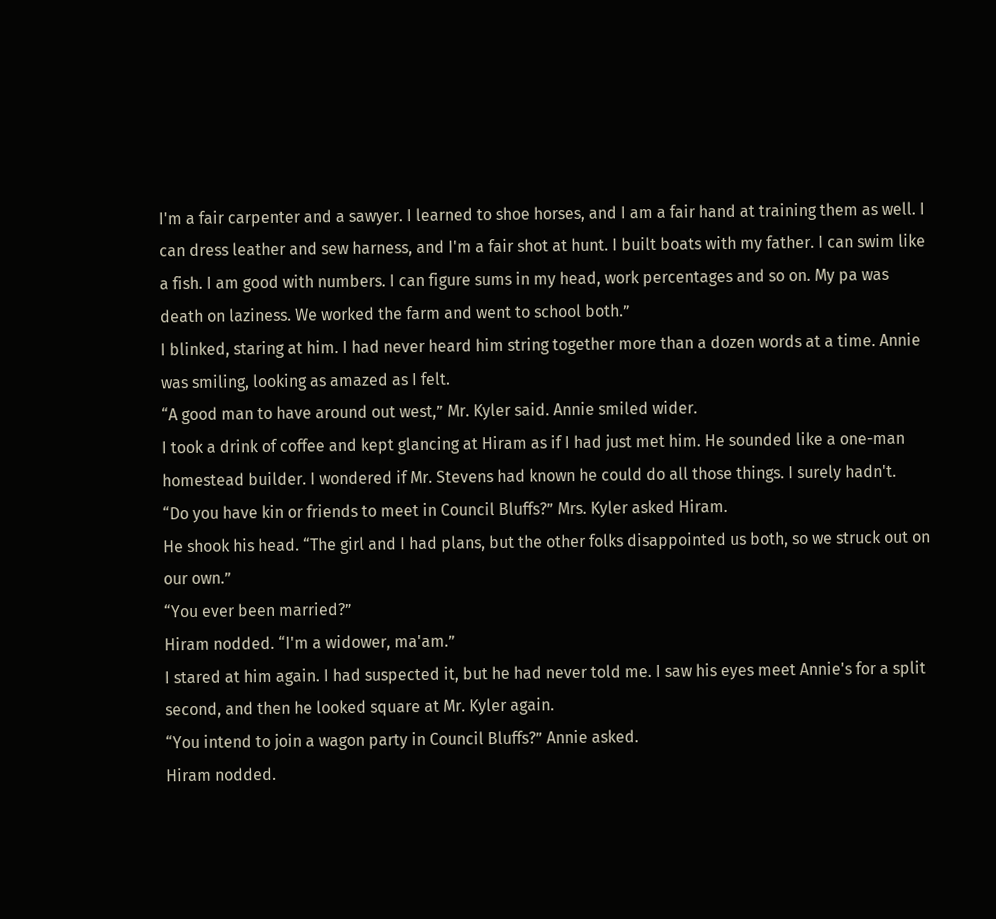I'm a fair carpenter and a sawyer. I learned to shoe horses, and I am a fair hand at training them as well. I can dress leather and sew harness, and I'm a fair shot at hunt. I built boats with my father. I can swim like a fish. I am good with numbers. I can figure sums in my head, work percentages and so on. My pa was death on laziness. We worked the farm and went to school both.”
I blinked, staring at him. I had never heard him string together more than a dozen words at a time. Annie was smiling, looking as amazed as I felt.
“A good man to have around out west,” Mr. Kyler said. Annie smiled wider.
I took a drink of coffee and kept glancing at Hiram as if I had just met him. He sounded like a one-man homestead builder. I wondered if Mr. Stevens had known he could do all those things. I surely hadn't.
“Do you have kin or friends to meet in Council Bluffs?” Mrs. Kyler asked Hiram.
He shook his head. “The girl and I had plans, but the other folks disappointed us both, so we struck out on our own.”
“You ever been married?”
Hiram nodded. “I'm a widower, ma'am.”
I stared at him again. I had suspected it, but he had never told me. I saw his eyes meet Annie's for a split second, and then he looked square at Mr. Kyler again.
“You intend to join a wagon party in Council Bluffs?” Annie asked.
Hiram nodded.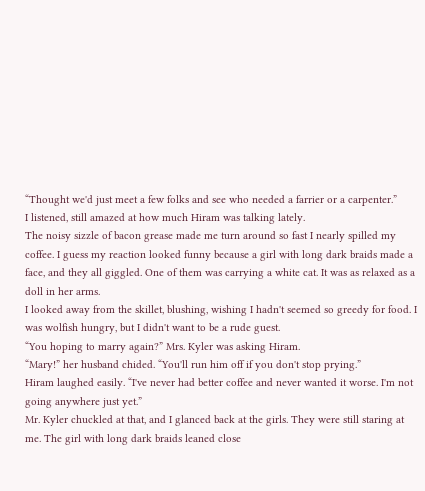“Thought we'd just meet a few folks and see who needed a farrier or a carpenter.”
I listened, still amazed at how much Hiram was talking lately.
The noisy sizzle of bacon grease made me turn around so fast I nearly spilled my coffee. I guess my reaction looked funny because a girl with long dark braids made a face, and they all giggled. One of them was carrying a white cat. It was as relaxed as a doll in her arms.
I looked away from the skillet, blushing, wishing I hadn't seemed so greedy for food. I was wolfish hungry, but I didn't want to be a rude guest.
“You hoping to marry again?” Mrs. Kyler was asking Hiram.
“Mary!” her husband chided. “You'll run him off if you don't stop prying.”
Hiram laughed easily. “I've never had better coffee and never wanted it worse. I'm not going anywhere just yet.”
Mr. Kyler chuckled at that, and I glanced back at the girls. They were still staring at me. The girl with long dark braids leaned close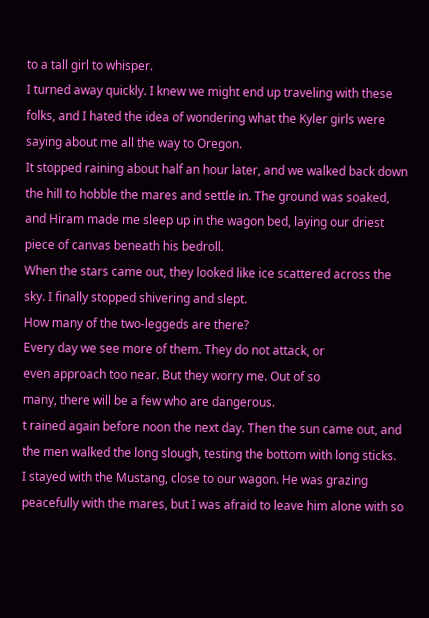to a tall girl to whisper.
I turned away quickly. I knew we might end up traveling with these folks, and I hated the idea of wondering what the Kyler girls were saying about me all the way to Oregon.
It stopped raining about half an hour later, and we walked back down the hill to hobble the mares and settle in. The ground was soaked, and Hiram made me sleep up in the wagon bed, laying our driest piece of canvas beneath his bedroll.
When the stars came out, they looked like ice scattered across the sky. I finally stopped shivering and slept.
How many of the two-leggeds are there?
Every day we see more of them. They do not attack, or
even approach too near. But they worry me. Out of so
many, there will be a few who are dangerous.
t rained again before noon the next day. Then the sun came out, and the men walked the long slough, testing the bottom with long sticks.
I stayed with the Mustang, close to our wagon. He was grazing peacefully with the mares, but I was afraid to leave him alone with so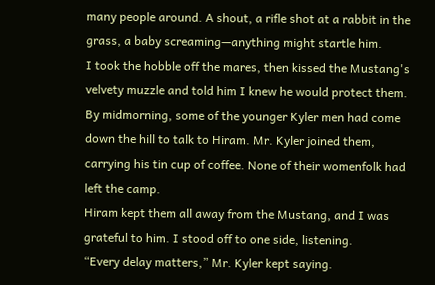many people around. A shout, a rifle shot at a rabbit in the grass, a baby screaming—anything might startle him.
I took the hobble off the mares, then kissed the Mustang's velvety muzzle and told him I knew he would protect them. By midmorning, some of the younger Kyler men had come down the hill to talk to Hiram. Mr. Kyler joined them, carrying his tin cup of coffee. None of their womenfolk had left the camp.
Hiram kept them all away from the Mustang, and I was grateful to him. I stood off to one side, listening.
“Every delay matters,” Mr. Kyler kept saying.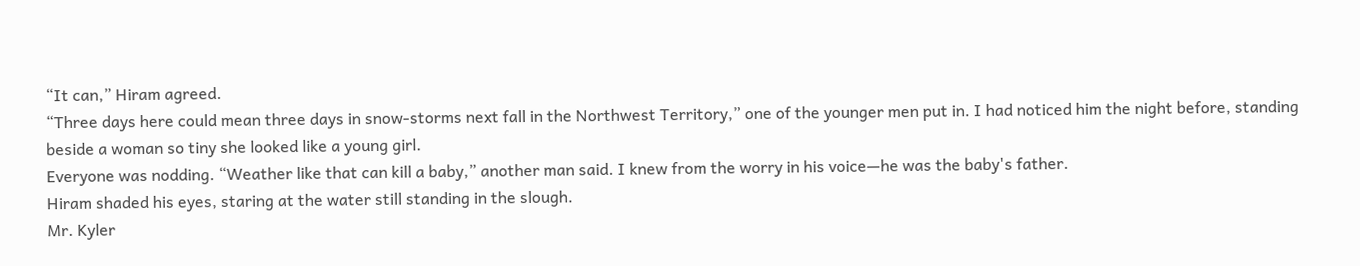“It can,” Hiram agreed.
“Three days here could mean three days in snow-storms next fall in the Northwest Territory,” one of the younger men put in. I had noticed him the night before, standing beside a woman so tiny she looked like a young girl.
Everyone was nodding. “Weather like that can kill a baby,” another man said. I knew from the worry in his voice—he was the baby's father.
Hiram shaded his eyes, staring at the water still standing in the slough.
Mr. Kyler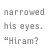narrowed his eyes. “Hiram?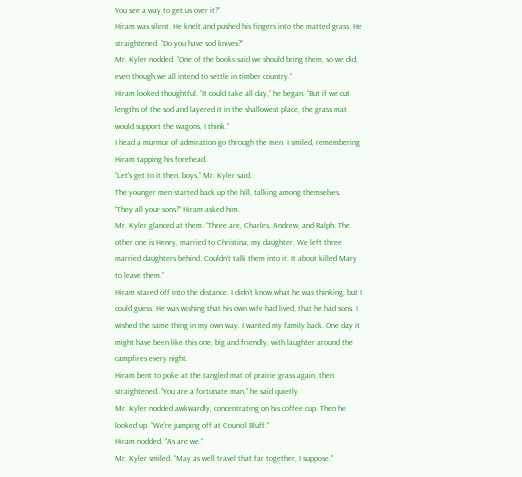You see a way to get us over it?”
Hiram was silent. He knelt and pushed his fingers into the matted grass. He straightened. “Do you have sod knives?”
Mr. Kyler nodded. “One of the books said we should bring them, so we did, even though we all intend to settle in timber country.”
Hiram looked thoughtful. “It could take all day,” he began. “But if we cut lengths of the sod and layered it in the shallowest place, the grass mat would support the wagons, I think.”
I head a murmur of admiration go through the men. I smiled, remembering Hiram tapping his forehead.
“Let's get to it then, boys,” Mr. Kyler said.
The younger men started back up the hill, talking among themselves.
“They all your sons?” Hiram asked him.
Mr. Kyler glanced at them. “Three are, Charles, Andrew, and Ralph. The other one is Henry, married to Christina, my daughter. We left three married daughters behind. Couldn't talk them into it. It about killed Mary to leave them.”
Hiram stared off into the distance. I didn't know what he was thinking, but I could guess. He was wishing that his own wife had lived, that he had sons. I wished the same thing in my own way. I wanted my family back. One day it might have been like this one, big and friendly, with laughter around the campfires every night.
Hiram bent to poke at the tangled mat of prairie grass again, then straightened. “You are a fortunate man,” he said quietly.
Mr. Kyler nodded awkwardly, concentrating on his coffee cup. Then he looked up. “We're jumping off at Council Bluff.”
Hiram nodded. “As are we.”
Mr. Kyler smiled. “May as well travel that far together, I suppose.”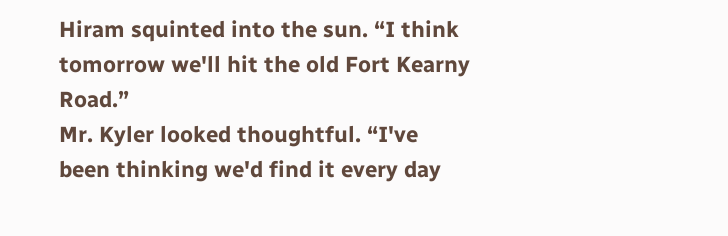Hiram squinted into the sun. “I think tomorrow we'll hit the old Fort Kearny Road.”
Mr. Kyler looked thoughtful. “I've been thinking we'd find it every day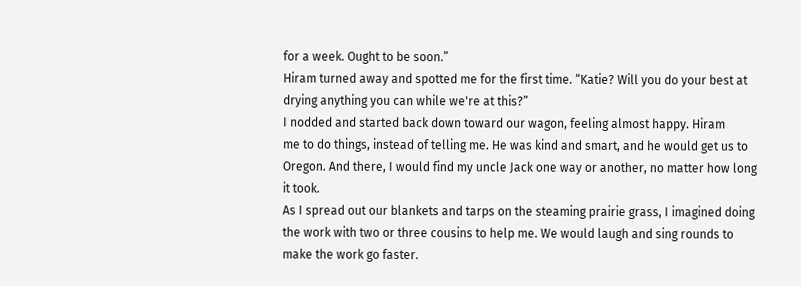for a week. Ought to be soon.”
Hiram turned away and spotted me for the first time. “Katie? Will you do your best at drying anything you can while we're at this?”
I nodded and started back down toward our wagon, feeling almost happy. Hiram
me to do things, instead of telling me. He was kind and smart, and he would get us to Oregon. And there, I would find my uncle Jack one way or another, no matter how long it took.
As I spread out our blankets and tarps on the steaming prairie grass, I imagined doing the work with two or three cousins to help me. We would laugh and sing rounds to make the work go faster.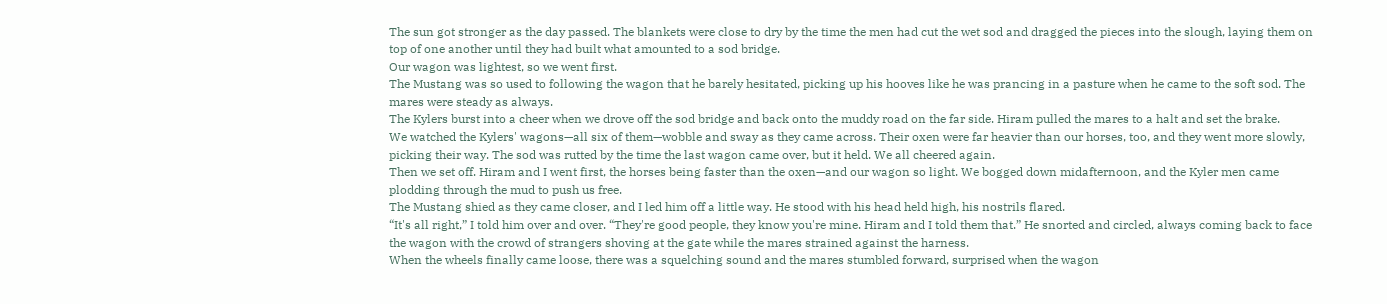The sun got stronger as the day passed. The blankets were close to dry by the time the men had cut the wet sod and dragged the pieces into the slough, laying them on top of one another until they had built what amounted to a sod bridge.
Our wagon was lightest, so we went first.
The Mustang was so used to following the wagon that he barely hesitated, picking up his hooves like he was prancing in a pasture when he came to the soft sod. The mares were steady as always.
The Kylers burst into a cheer when we drove off the sod bridge and back onto the muddy road on the far side. Hiram pulled the mares to a halt and set the brake.
We watched the Kylers' wagons—all six of them—wobble and sway as they came across. Their oxen were far heavier than our horses, too, and they went more slowly, picking their way. The sod was rutted by the time the last wagon came over, but it held. We all cheered again.
Then we set off. Hiram and I went first, the horses being faster than the oxen—and our wagon so light. We bogged down midafternoon, and the Kyler men came plodding through the mud to push us free.
The Mustang shied as they came closer, and I led him off a little way. He stood with his head held high, his nostrils flared.
“It's all right,” I told him over and over. “They're good people, they know you're mine. Hiram and I told them that.” He snorted and circled, always coming back to face the wagon with the crowd of strangers shoving at the gate while the mares strained against the harness.
When the wheels finally came loose, there was a squelching sound and the mares stumbled forward, surprised when the wagon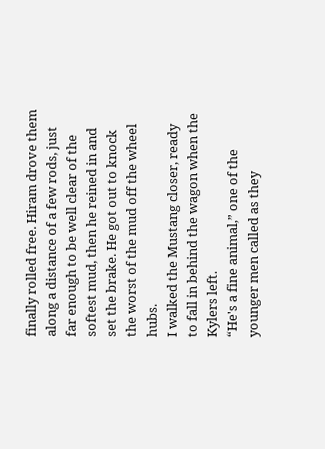finally rolled free. Hiram drove them along a distance of a few rods, just far enough to be well clear of the softest mud, then he reined in and set the brake. He got out to knock the worst of the mud off the wheel hubs.
I walked the Mustang closer, ready to fall in behind the wagon when the Kylers left.
“He's a fine animal,” one of the younger men called as they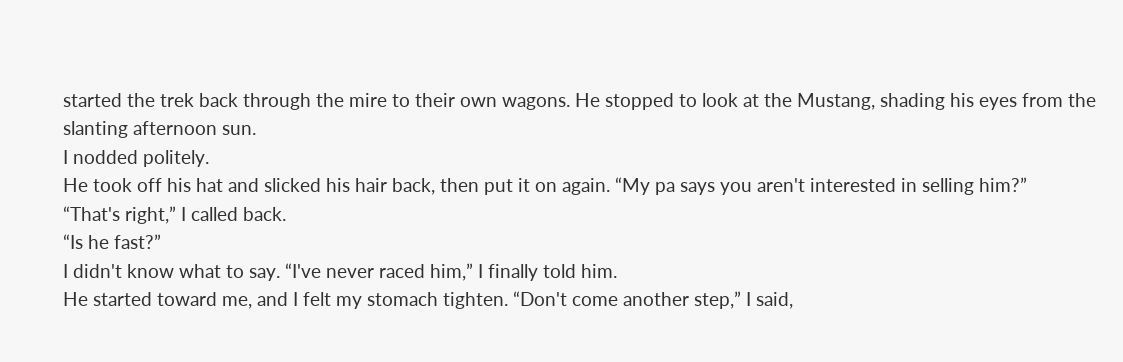started the trek back through the mire to their own wagons. He stopped to look at the Mustang, shading his eyes from the slanting afternoon sun.
I nodded politely.
He took off his hat and slicked his hair back, then put it on again. “My pa says you aren't interested in selling him?”
“That's right,” I called back.
“Is he fast?”
I didn't know what to say. “I've never raced him,” I finally told him.
He started toward me, and I felt my stomach tighten. “Don't come another step,” I said,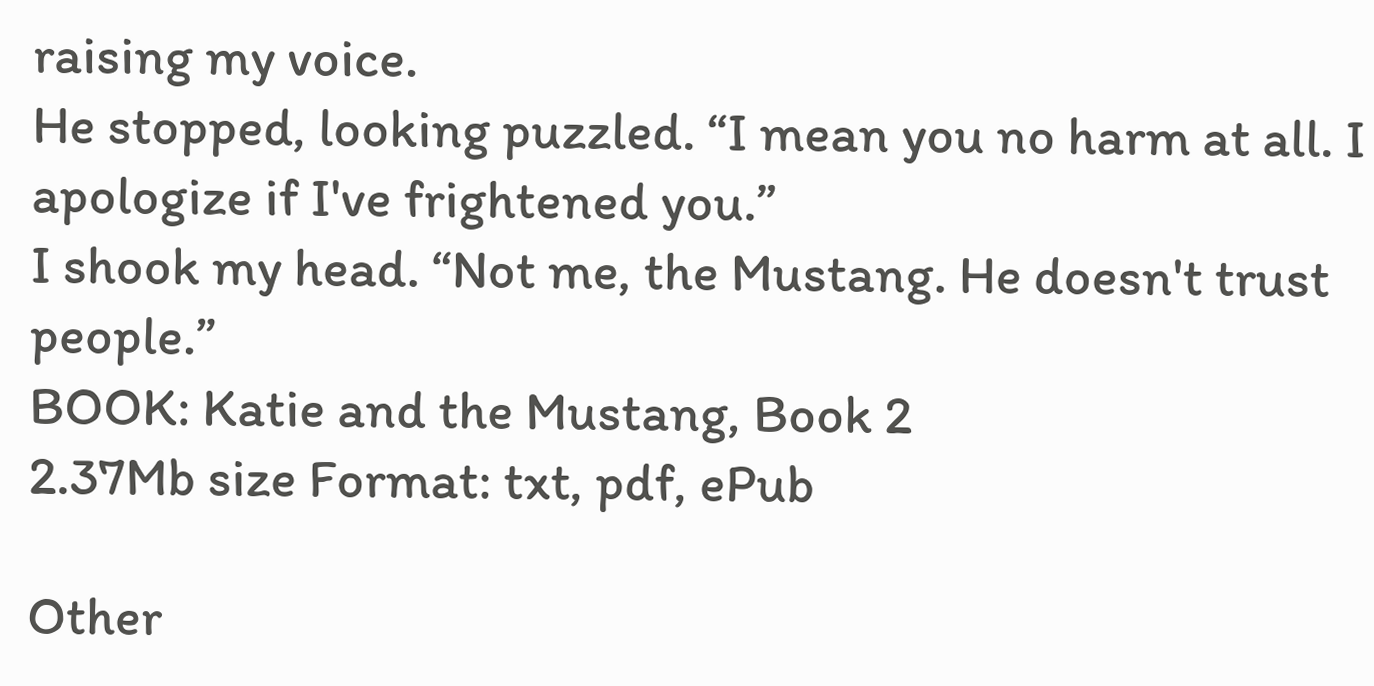raising my voice.
He stopped, looking puzzled. “I mean you no harm at all. I apologize if I've frightened you.”
I shook my head. “Not me, the Mustang. He doesn't trust people.”
BOOK: Katie and the Mustang, Book 2
2.37Mb size Format: txt, pdf, ePub

Other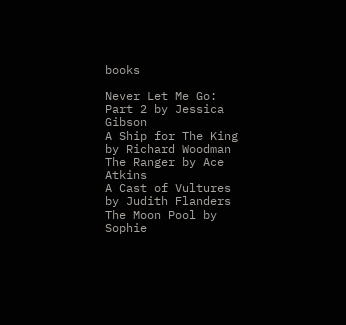books

Never Let Me Go: Part 2 by Jessica Gibson
A Ship for The King by Richard Woodman
The Ranger by Ace Atkins
A Cast of Vultures by Judith Flanders
The Moon Pool by Sophie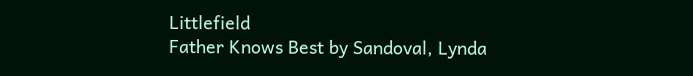Littlefield
Father Knows Best by Sandoval, Lynda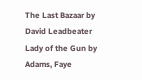The Last Bazaar by David Leadbeater
Lady of the Gun by Adams, Faye